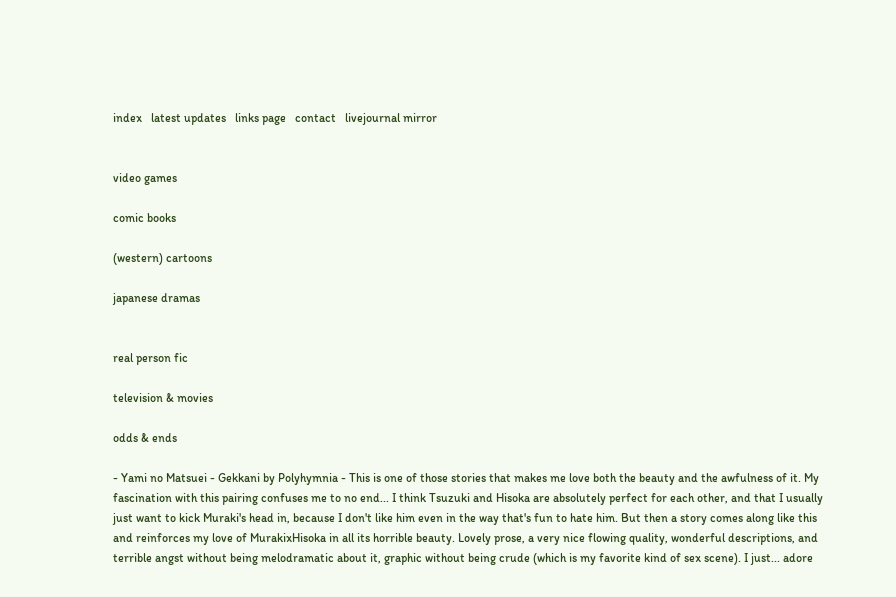index   latest updates   links page   contact   livejournal mirror


video games

comic books

(western) cartoons

japanese dramas


real person fic

television & movies

odds & ends

- Yami no Matsuei - Gekkani by Polyhymnia - This is one of those stories that makes me love both the beauty and the awfulness of it. My fascination with this pairing confuses me to no end... I think Tsuzuki and Hisoka are absolutely perfect for each other, and that I usually just want to kick Muraki's head in, because I don't like him even in the way that's fun to hate him. But then a story comes along like this and reinforces my love of MurakixHisoka in all its horrible beauty. Lovely prose, a very nice flowing quality, wonderful descriptions, and terrible angst without being melodramatic about it, graphic without being crude (which is my favorite kind of sex scene). I just... adore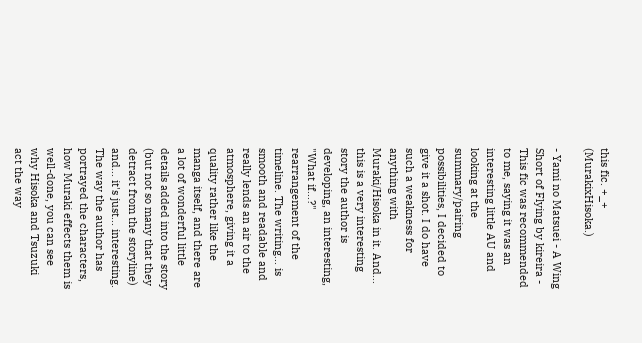this fic. +_+ (MurakixHisoka.)

- Yami no Matsuei - A Wing Short of Flying by kireira - This fic was recommended to me, saying it was an interesting little AU and looking at the summary/pairing possibilities, I decided to give it a shot. I do have such a weakness for anything with Muraki/Hisoka in it. And... this is a very interesting story the author is developing, an interesting, "What if...?" rearrangement of the timeline. The writing... is smooth and readable and really lends an air to the atmosphere, giving it a quality rather like the manga itself, and there are a lot of wonderful little details added into the story (but not so many that they detract from the storyline) and... it's just... interesting. The way the author has portrayed the characters, how Muraki effects them is well-done, you can see why Hisoka and Tsuzuki act the way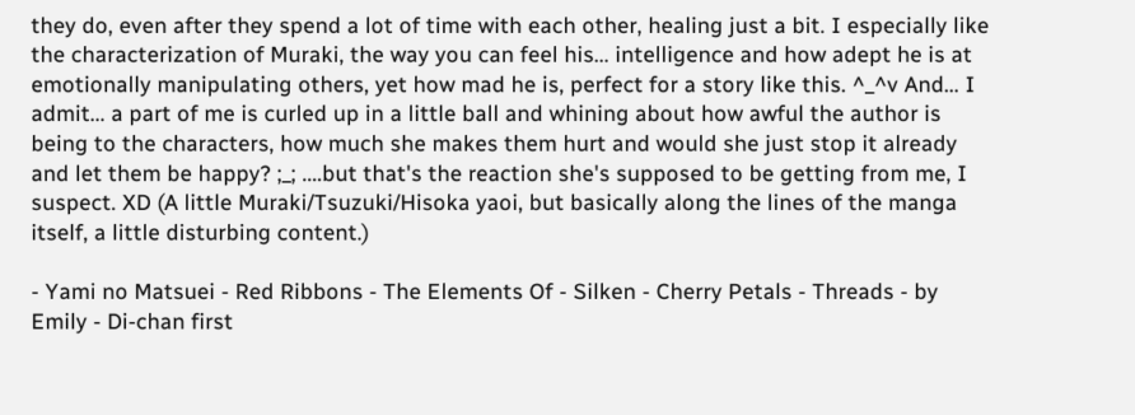they do, even after they spend a lot of time with each other, healing just a bit. I especially like the characterization of Muraki, the way you can feel his... intelligence and how adept he is at emotionally manipulating others, yet how mad he is, perfect for a story like this. ^_^v And... I admit... a part of me is curled up in a little ball and whining about how awful the author is being to the characters, how much she makes them hurt and would she just stop it already and let them be happy? ;_; ....but that's the reaction she's supposed to be getting from me, I suspect. XD (A little Muraki/Tsuzuki/Hisoka yaoi, but basically along the lines of the manga itself, a little disturbing content.)

- Yami no Matsuei - Red Ribbons - The Elements Of - Silken - Cherry Petals - Threads - by Emily - Di-chan first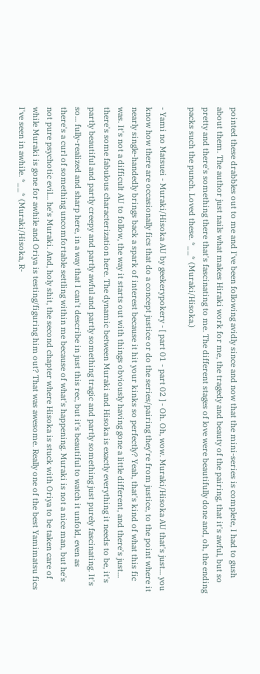pointed these drabbles out to me and I've been following avidly since and now that the mini-series is complete, I had to gush about them. The author just nails what makes Hiraki work for me, the tragedy and beauty of the pairing, that it's awful, but so pretty and there's something there that's fascinating to me. The different stages of love were beautifully done and, oh, the ending packs such the punch. Loved these. *__* (Muraki/Hisoka.)

- Yami no Matsuei - Muraki/Hisoka AU by geekerypokery - [ part 01 - part 02 ] - Oh. Oh, wow. Muraki/Hisoka AU that's just... you know how there are occasionally fics that do a concept justice or do the series/pairing they're from justice, to the point where it nearly single-handedly brings back a spark of interest because it hit your kinks so perfectly? Yeah, that's kind of what this fic was. It's not a difficult AU to follow, the way it starts out with things obviously having gone a little different, and there's just... there's some fabulous characterization here. The dynamic between Muraki and Hisoka is exactly everything it needs to be, it's partly beautiful and partly creepy and partly awful and partly something tragic and partly something just purely fascinating. It's so... fully-realized and sharp here, in a way that I can't describe in just this rec, but it's beautiful to watch it unfold, even as there's a curl of something uncomfortable settling within me because of what's happening. Muraki is not a nice man, but he's not pure psychotic evil... he's Muraki. And, holy shit, the second chapter where Hisoka is stuck with Oriya to be taken care of while Muraki is gone for awhile and Oriya is testing/figuring him out? That was awesome. Really one of the best Yamimatsu fics I've seen in awhile. *__* (Muraki/Hisoka, R-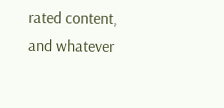rated content, and whatever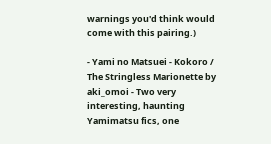warnings you'd think would come with this pairing.)

- Yami no Matsuei - Kokoro / The Stringless Marionette by aki_omoi - Two very interesting, haunting Yamimatsu fics, one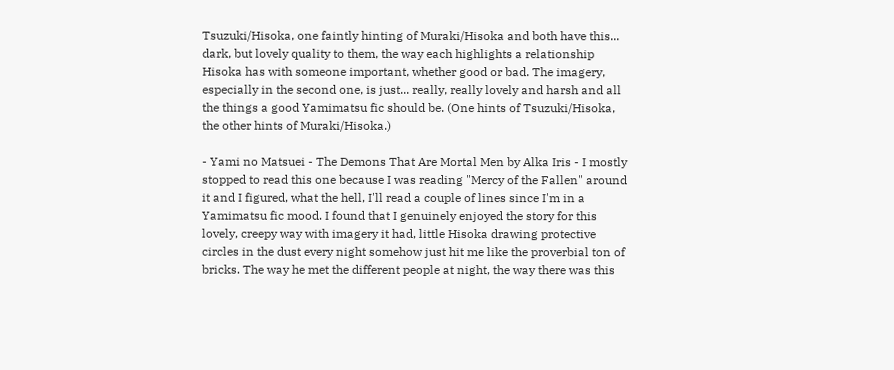Tsuzuki/Hisoka, one faintly hinting of Muraki/Hisoka and both have this... dark, but lovely quality to them, the way each highlights a relationship Hisoka has with someone important, whether good or bad. The imagery, especially in the second one, is just... really, really lovely and harsh and all the things a good Yamimatsu fic should be. (One hints of Tsuzuki/Hisoka, the other hints of Muraki/Hisoka.)

- Yami no Matsuei - The Demons That Are Mortal Men by Alka Iris - I mostly stopped to read this one because I was reading "Mercy of the Fallen" around it and I figured, what the hell, I'll read a couple of lines since I'm in a Yamimatsu fic mood. I found that I genuinely enjoyed the story for this lovely, creepy way with imagery it had, little Hisoka drawing protective circles in the dust every night somehow just hit me like the proverbial ton of bricks. The way he met the different people at night, the way there was this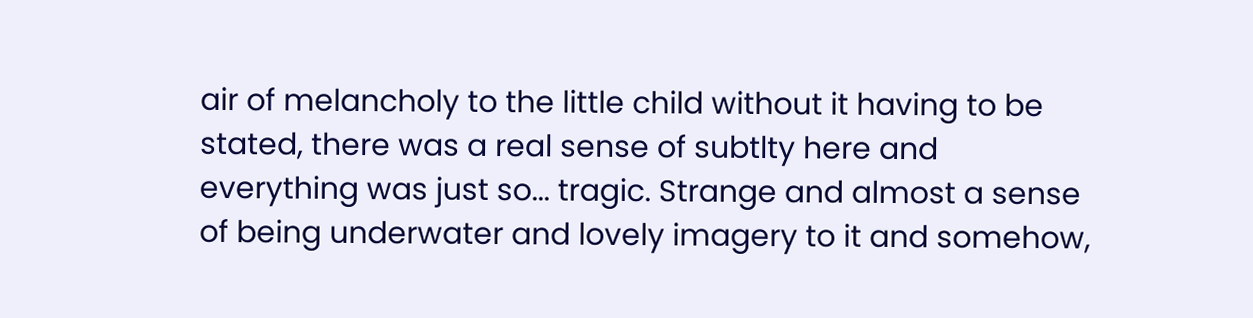air of melancholy to the little child without it having to be stated, there was a real sense of subtlty here and everything was just so... tragic. Strange and almost a sense of being underwater and lovely imagery to it and somehow,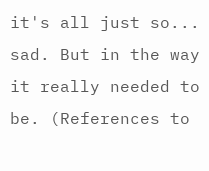it's all just so... sad. But in the way it really needed to be. (References to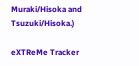Muraki/Hisoka and Tsuzuki/Hisoka.)

eXTReMe Tracker